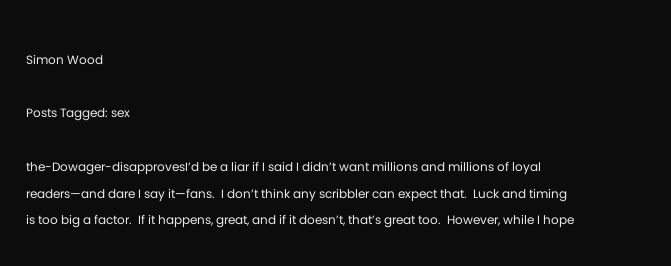Simon Wood

Posts Tagged: sex

the-Dowager-disapprovesI’d be a liar if I said I didn’t want millions and millions of loyal readers—and dare I say it—fans.  I don’t think any scribbler can expect that.  Luck and timing is too big a factor.  If it happens, great, and if it doesn’t, that’s great too.  However, while I hope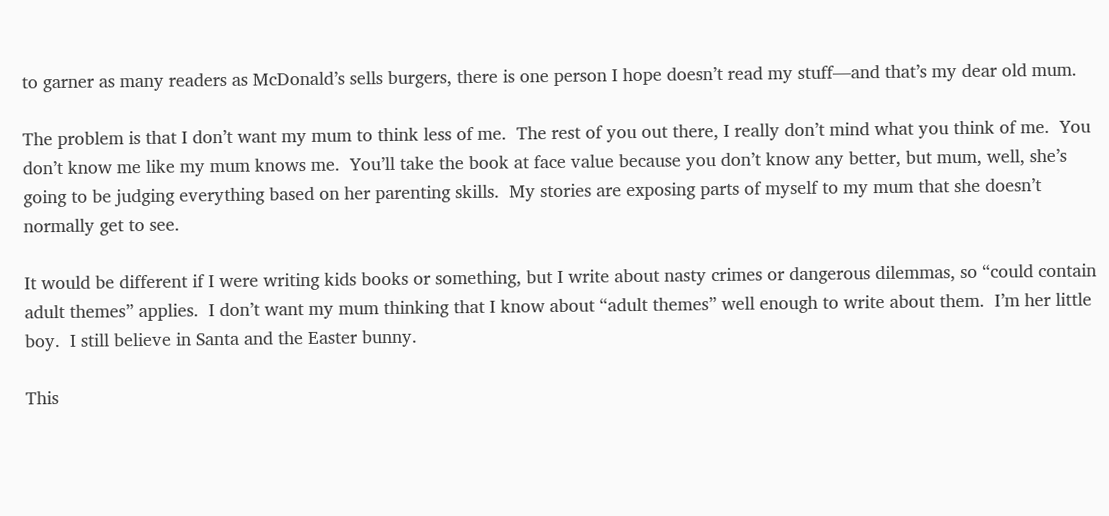to garner as many readers as McDonald’s sells burgers, there is one person I hope doesn’t read my stuff—and that’s my dear old mum.

The problem is that I don’t want my mum to think less of me.  The rest of you out there, I really don’t mind what you think of me.  You don’t know me like my mum knows me.  You’ll take the book at face value because you don’t know any better, but mum, well, she’s going to be judging everything based on her parenting skills.  My stories are exposing parts of myself to my mum that she doesn’t normally get to see.

It would be different if I were writing kids books or something, but I write about nasty crimes or dangerous dilemmas, so “could contain adult themes” applies.  I don’t want my mum thinking that I know about “adult themes” well enough to write about them.  I’m her little boy.  I still believe in Santa and the Easter bunny.

This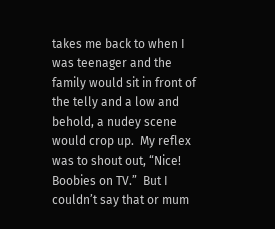takes me back to when I was teenager and the family would sit in front of the telly and a low and behold, a nudey scene would crop up.  My reflex was to shout out, “Nice!  Boobies on TV.”  But I couldn’t say that or mum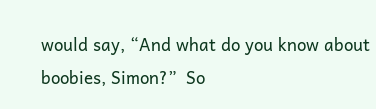would say, “And what do you know about boobies, Simon?”  So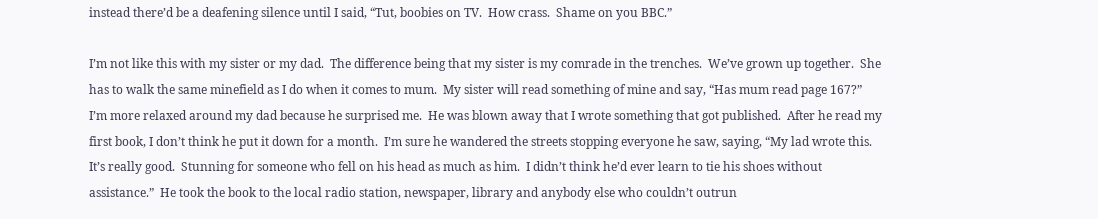instead there’d be a deafening silence until I said, “Tut, boobies on TV.  How crass.  Shame on you BBC.”

I’m not like this with my sister or my dad.  The difference being that my sister is my comrade in the trenches.  We’ve grown up together.  She has to walk the same minefield as I do when it comes to mum.  My sister will read something of mine and say, “Has mum read page 167?”  I’m more relaxed around my dad because he surprised me.  He was blown away that I wrote something that got published.  After he read my first book, I don’t think he put it down for a month.  I’m sure he wandered the streets stopping everyone he saw, saying, “My lad wrote this.  It’s really good.  Stunning for someone who fell on his head as much as him.  I didn’t think he’d ever learn to tie his shoes without assistance.”  He took the book to the local radio station, newspaper, library and anybody else who couldn’t outrun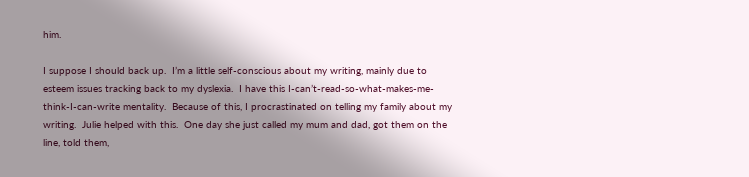him.

I suppose I should back up.  I’m a little self-conscious about my writing, mainly due to esteem issues tracking back to my dyslexia.  I have this I-can’t-read-so-what-makes-me-think-I-can-write mentality.  Because of this, I procrastinated on telling my family about my writing.  Julie helped with this.  One day she just called my mum and dad, got them on the line, told them,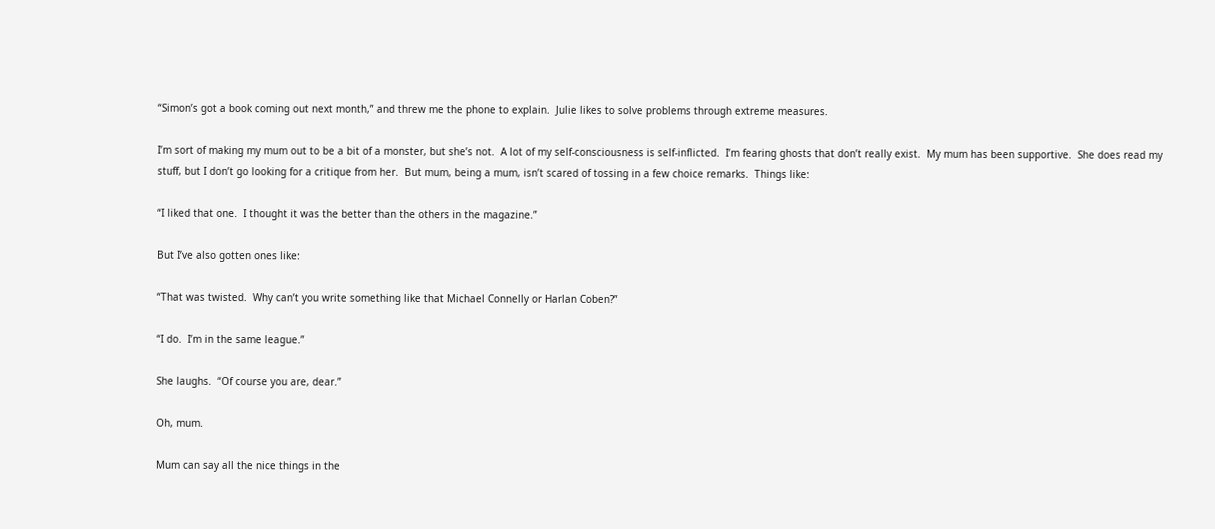“Simon’s got a book coming out next month,” and threw me the phone to explain.  Julie likes to solve problems through extreme measures.

I’m sort of making my mum out to be a bit of a monster, but she’s not.  A lot of my self-consciousness is self-inflicted.  I’m fearing ghosts that don’t really exist.  My mum has been supportive.  She does read my stuff, but I don’t go looking for a critique from her.  But mum, being a mum, isn’t scared of tossing in a few choice remarks.  Things like:

“I liked that one.  I thought it was the better than the others in the magazine.”

But I’ve also gotten ones like:

“That was twisted.  Why can’t you write something like that Michael Connelly or Harlan Coben?”

“I do.  I’m in the same league.”

She laughs.  “Of course you are, dear.”

Oh, mum.

Mum can say all the nice things in the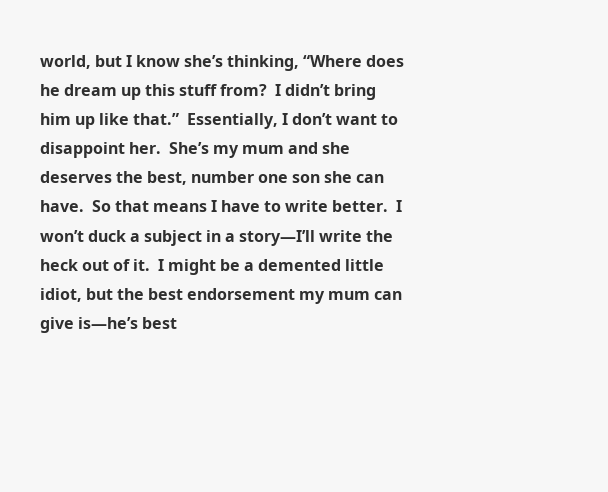world, but I know she’s thinking, “Where does he dream up this stuff from?  I didn’t bring him up like that.”  Essentially, I don’t want to disappoint her.  She’s my mum and she deserves the best, number one son she can have.  So that means I have to write better.  I won’t duck a subject in a story—I’ll write the heck out of it.  I might be a demented little idiot, but the best endorsement my mum can give is—he’s best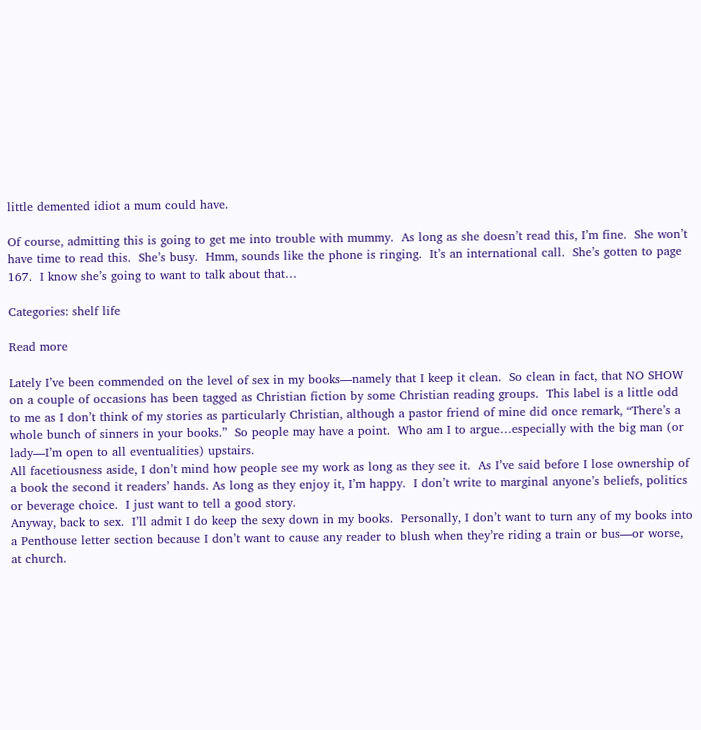little demented idiot a mum could have.

Of course, admitting this is going to get me into trouble with mummy.  As long as she doesn’t read this, I’m fine.  She won’t have time to read this.  She’s busy.  Hmm, sounds like the phone is ringing.  It’s an international call.  She’s gotten to page 167.  I know she’s going to want to talk about that…

Categories: shelf life

Read more

Lately I’ve been commended on the level of sex in my books—namely that I keep it clean.  So clean in fact, that NO SHOW on a couple of occasions has been tagged as Christian fiction by some Christian reading groups.  This label is a little odd to me as I don’t think of my stories as particularly Christian, although a pastor friend of mine did once remark, “There’s a whole bunch of sinners in your books.”  So people may have a point.  Who am I to argue…especially with the big man (or lady—I’m open to all eventualities) upstairs.
All facetiousness aside, I don’t mind how people see my work as long as they see it.  As I’ve said before I lose ownership of a book the second it readers’ hands. As long as they enjoy it, I’m happy.  I don’t write to marginal anyone’s beliefs, politics or beverage choice.  I just want to tell a good story.
Anyway, back to sex.  I’ll admit I do keep the sexy down in my books.  Personally, I don’t want to turn any of my books into a Penthouse letter section because I don’t want to cause any reader to blush when they’re riding a train or bus—or worse, at church.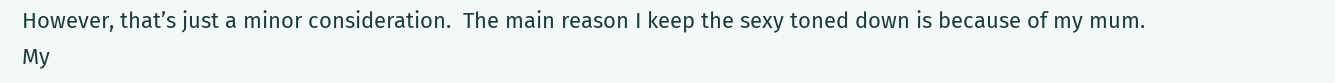However, that’s just a minor consideration.  The main reason I keep the sexy toned down is because of my mum.  My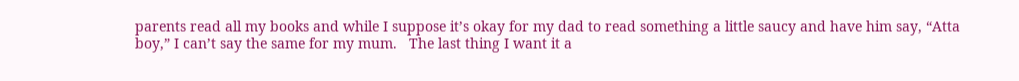parents read all my books and while I suppose it’s okay for my dad to read something a little saucy and have him say, “Atta boy,” I can’t say the same for my mum.   The last thing I want it a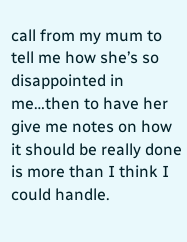call from my mum to tell me how she’s so disappointed in me…then to have her give me notes on how it should be really done is more than I think I could handle.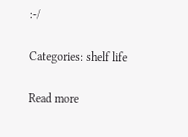:-/

Categories: shelf life

Read more